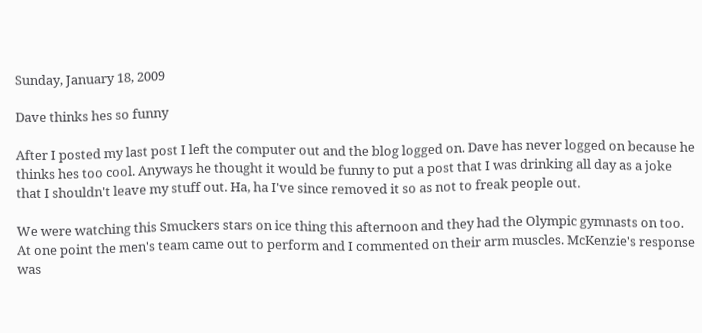Sunday, January 18, 2009

Dave thinks hes so funny

After I posted my last post I left the computer out and the blog logged on. Dave has never logged on because he thinks hes too cool. Anyways he thought it would be funny to put a post that I was drinking all day as a joke that I shouldn't leave my stuff out. Ha, ha I've since removed it so as not to freak people out.

We were watching this Smuckers stars on ice thing this afternoon and they had the Olympic gymnasts on too. At one point the men's team came out to perform and I commented on their arm muscles. McKenzie's response was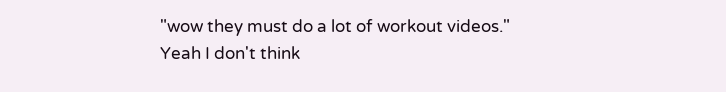"wow they must do a lot of workout videos." Yeah I don't think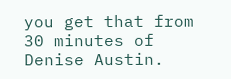you get that from 30 minutes of Denise Austin.